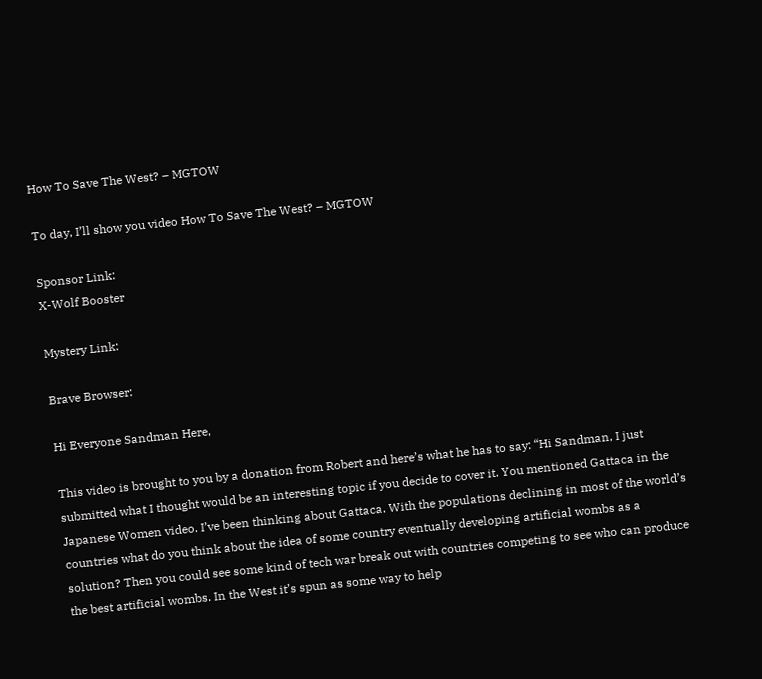How To Save The West? – MGTOW

To day, I’ll show you video How To Save The West? – MGTOW

Sponsor Link:
X-Wolf Booster

Mystery Link:

Brave Browser:

Hi Everyone Sandman Here,

This video is brought to you by a donation from Robert and here’s what he has to say: “Hi Sandman, I just submitted what I thought would be an interesting topic if you decide to cover it. You mentioned Gattaca in the Japanese Women video. I’ve been thinking about Gattaca. With the populations declining in most of the world’s countries what do you think about the idea of some country eventually developing artificial wombs as a solution? Then you could see some kind of tech war break out with countries competing to see who can produce the best artificial wombs. In the West it’s spun as some way to help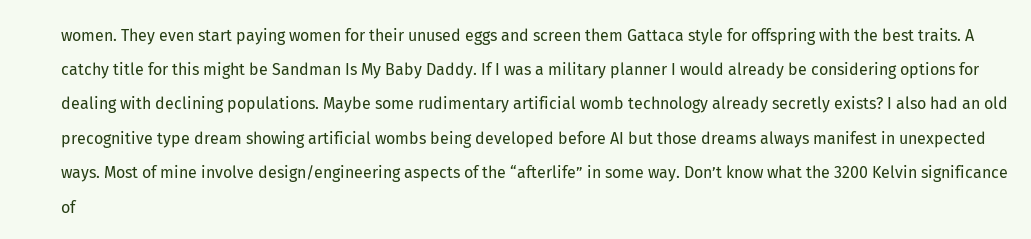women. They even start paying women for their unused eggs and screen them Gattaca style for offspring with the best traits. A catchy title for this might be Sandman Is My Baby Daddy. If I was a military planner I would already be considering options for dealing with declining populations. Maybe some rudimentary artificial womb technology already secretly exists? I also had an old precognitive type dream showing artificial wombs being developed before AI but those dreams always manifest in unexpected ways. Most of mine involve design/engineering aspects of the “afterlife” in some way. Don’t know what the 3200 Kelvin significance of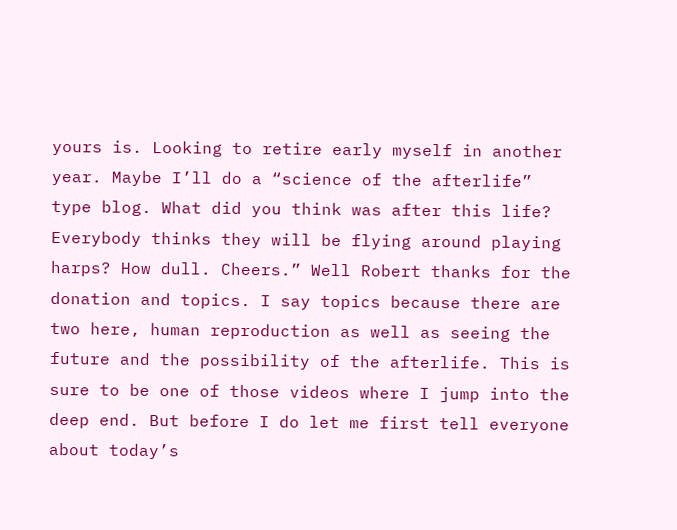yours is. Looking to retire early myself in another year. Maybe I’ll do a “science of the afterlife” type blog. What did you think was after this life? Everybody thinks they will be flying around playing harps? How dull. Cheers.” Well Robert thanks for the donation and topics. I say topics because there are two here, human reproduction as well as seeing the future and the possibility of the afterlife. This is sure to be one of those videos where I jump into the deep end. But before I do let me first tell everyone about today’s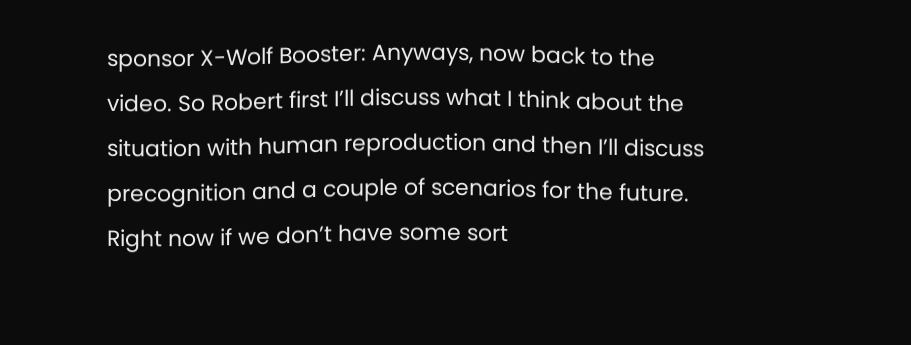sponsor X-Wolf Booster: Anyways, now back to the video. So Robert first I’ll discuss what I think about the situation with human reproduction and then I’ll discuss precognition and a couple of scenarios for the future. Right now if we don’t have some sort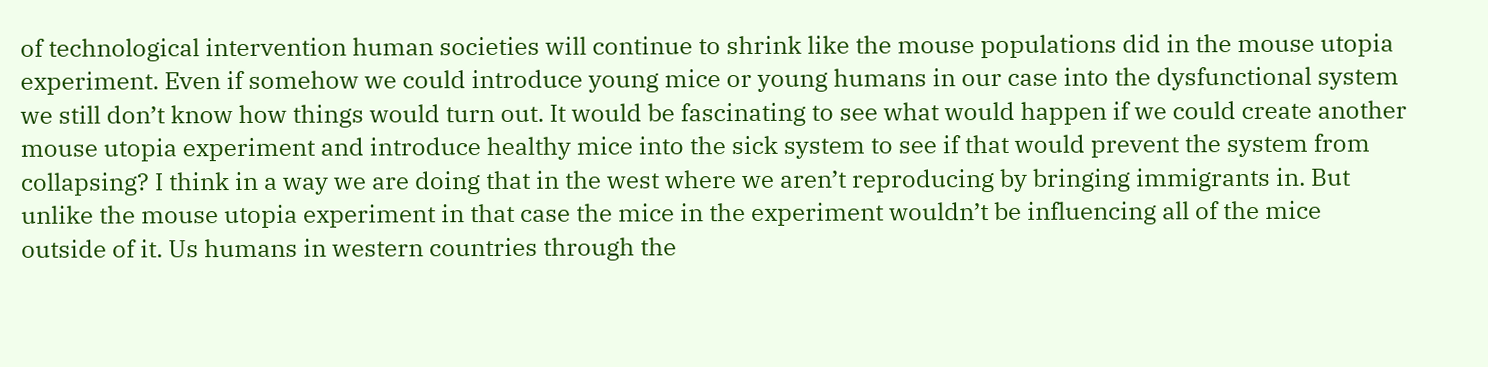of technological intervention human societies will continue to shrink like the mouse populations did in the mouse utopia experiment. Even if somehow we could introduce young mice or young humans in our case into the dysfunctional system we still don’t know how things would turn out. It would be fascinating to see what would happen if we could create another mouse utopia experiment and introduce healthy mice into the sick system to see if that would prevent the system from collapsing? I think in a way we are doing that in the west where we aren’t reproducing by bringing immigrants in. But unlike the mouse utopia experiment in that case the mice in the experiment wouldn’t be influencing all of the mice outside of it. Us humans in western countries through the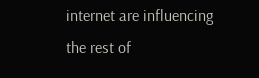internet are influencing the rest of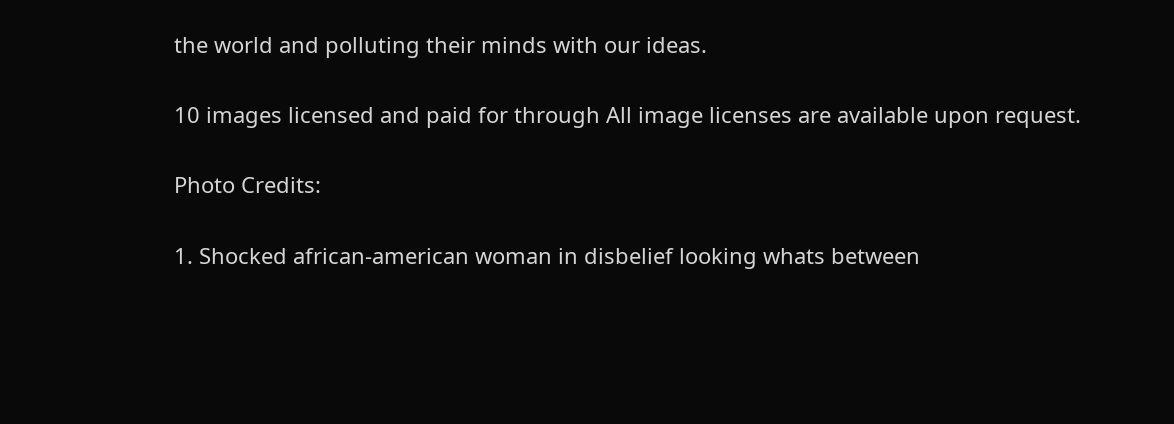the world and polluting their minds with our ideas.

10 images licensed and paid for through All image licenses are available upon request.

Photo Credits:

1. Shocked african-american woman in disbelief looking whats between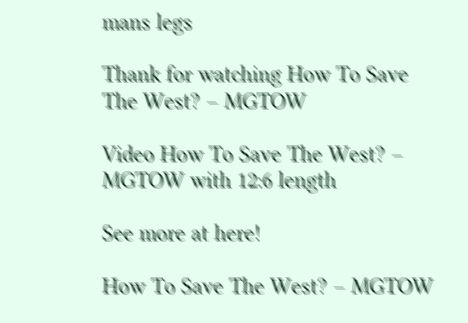mans legs

Thank for watching How To Save The West? – MGTOW

Video How To Save The West? – MGTOW with 12:6 length

See more at here!

How To Save The West? – MGTOW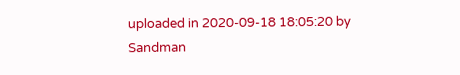uploaded in 2020-09-18 18:05:20 by Sandman